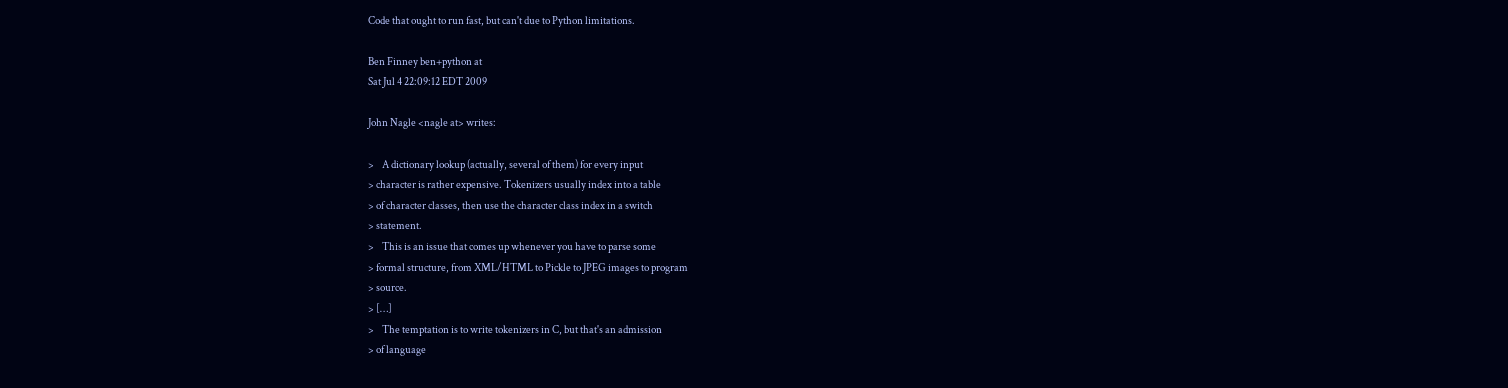Code that ought to run fast, but can't due to Python limitations.

Ben Finney ben+python at
Sat Jul 4 22:09:12 EDT 2009

John Nagle <nagle at> writes:

>    A dictionary lookup (actually, several of them) for every input
> character is rather expensive. Tokenizers usually index into a table
> of character classes, then use the character class index in a switch
> statement.
>    This is an issue that comes up whenever you have to parse some
> formal structure, from XML/HTML to Pickle to JPEG images to program
> source.
> […]
>    The temptation is to write tokenizers in C, but that's an admission
> of language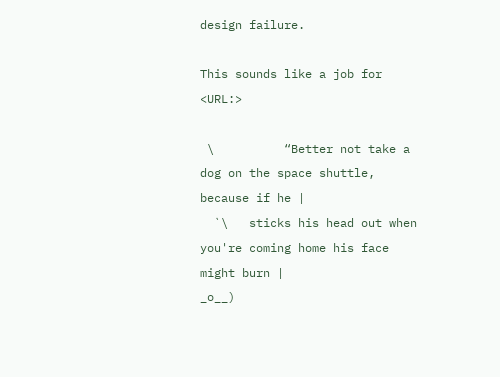design failure.

This sounds like a job for <URL:>

 \          “Better not take a dog on the space shuttle, because if he |
  `\   sticks his head out when you're coming home his face might burn |
_o__)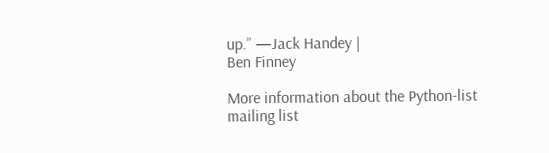up.” —Jack Handey |
Ben Finney

More information about the Python-list mailing list